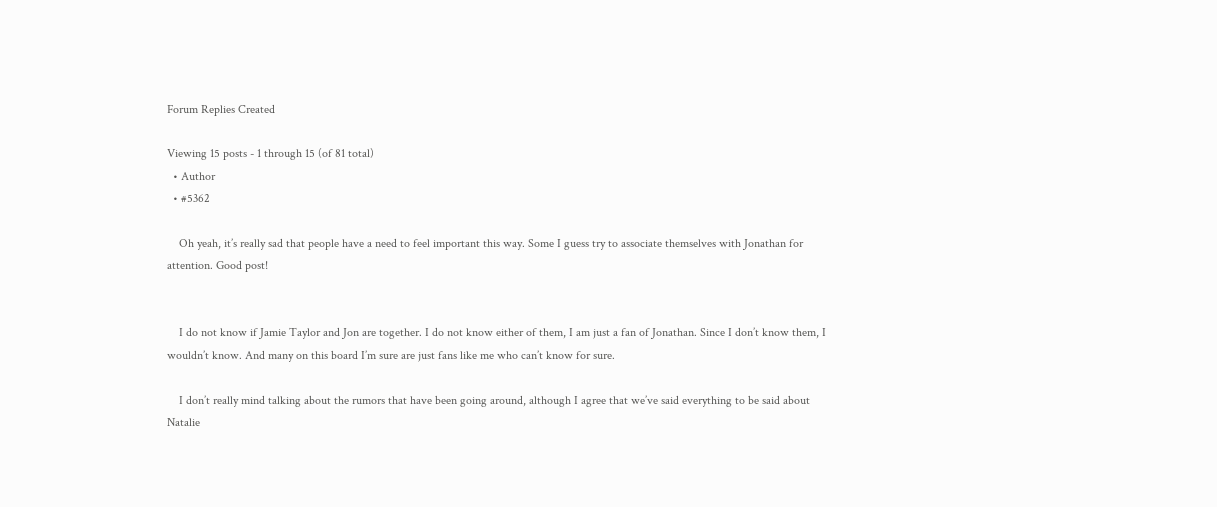Forum Replies Created

Viewing 15 posts - 1 through 15 (of 81 total)
  • Author
  • #5362

    Oh yeah, it’s really sad that people have a need to feel important this way. Some I guess try to associate themselves with Jonathan for attention. Good post!


    I do not know if Jamie Taylor and Jon are together. I do not know either of them, I am just a fan of Jonathan. Since I don’t know them, I wouldn’t know. And many on this board I’m sure are just fans like me who can’t know for sure.

    I don’t really mind talking about the rumors that have been going around, although I agree that we’ve said everything to be said about Natalie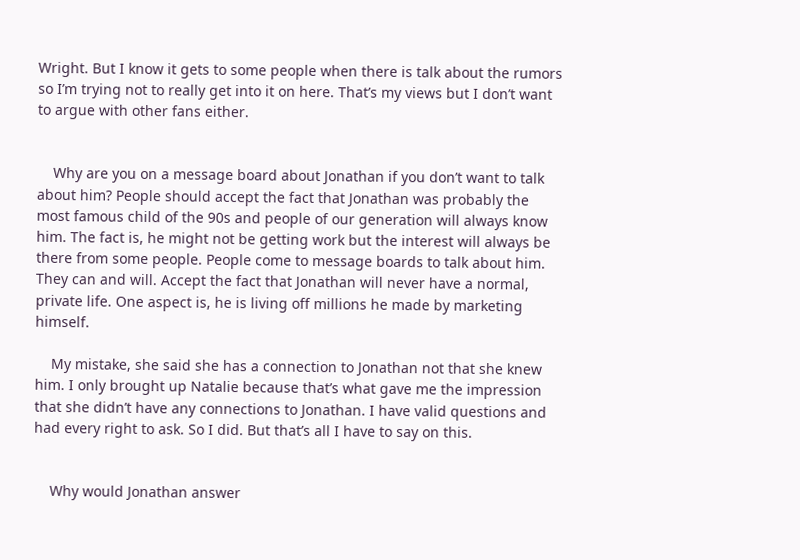Wright. But I know it gets to some people when there is talk about the rumors so I’m trying not to really get into it on here. That’s my views but I don’t want to argue with other fans either.


    Why are you on a message board about Jonathan if you don’t want to talk about him? People should accept the fact that Jonathan was probably the most famous child of the 90s and people of our generation will always know him. The fact is, he might not be getting work but the interest will always be there from some people. People come to message boards to talk about him. They can and will. Accept the fact that Jonathan will never have a normal, private life. One aspect is, he is living off millions he made by marketing himself.

    My mistake, she said she has a connection to Jonathan not that she knew him. I only brought up Natalie because that’s what gave me the impression that she didn’t have any connections to Jonathan. I have valid questions and had every right to ask. So I did. But that’s all I have to say on this.


    Why would Jonathan answer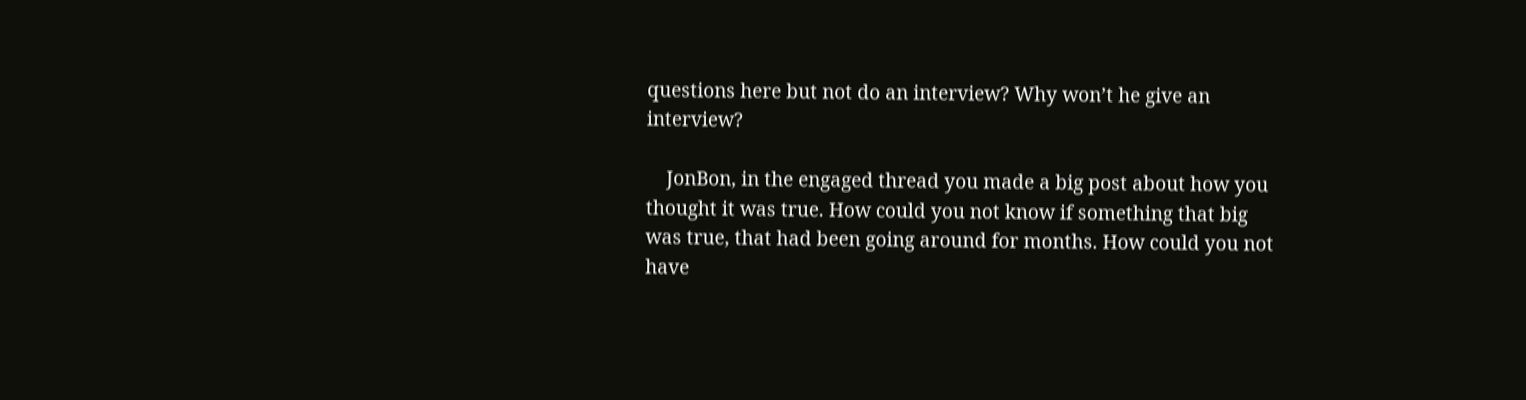questions here but not do an interview? Why won’t he give an interview?

    JonBon, in the engaged thread you made a big post about how you thought it was true. How could you not know if something that big was true, that had been going around for months. How could you not have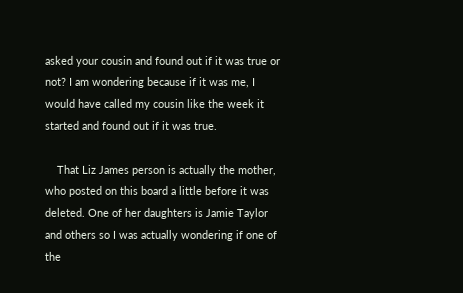asked your cousin and found out if it was true or not? I am wondering because if it was me, I would have called my cousin like the week it started and found out if it was true.

    That Liz James person is actually the mother, who posted on this board a little before it was deleted. One of her daughters is Jamie Taylor and others so I was actually wondering if one of the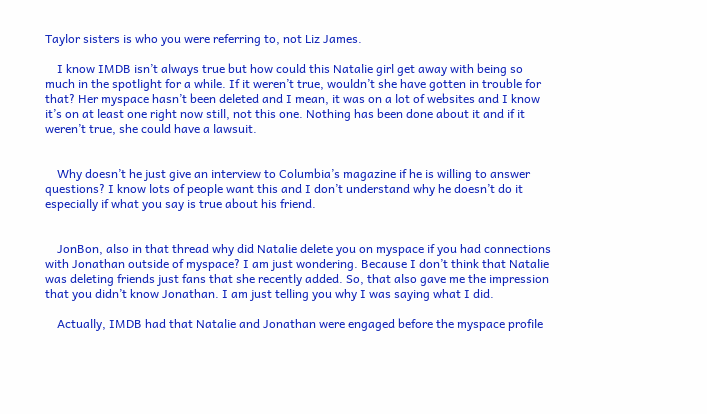Taylor sisters is who you were referring to, not Liz James.

    I know IMDB isn’t always true but how could this Natalie girl get away with being so much in the spotlight for a while. If it weren’t true, wouldn’t she have gotten in trouble for that? Her myspace hasn’t been deleted and I mean, it was on a lot of websites and I know it’s on at least one right now still, not this one. Nothing has been done about it and if it weren’t true, she could have a lawsuit.


    Why doesn’t he just give an interview to Columbia’s magazine if he is willing to answer questions? I know lots of people want this and I don’t understand why he doesn’t do it especially if what you say is true about his friend.


    JonBon, also in that thread why did Natalie delete you on myspace if you had connections with Jonathan outside of myspace? I am just wondering. Because I don’t think that Natalie was deleting friends just fans that she recently added. So, that also gave me the impression that you didn’t know Jonathan. I am just telling you why I was saying what I did.

    Actually, IMDB had that Natalie and Jonathan were engaged before the myspace profile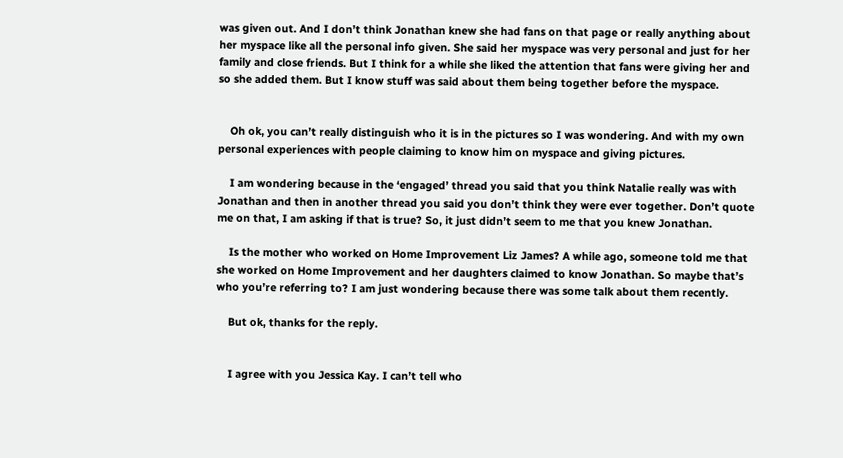was given out. And I don’t think Jonathan knew she had fans on that page or really anything about her myspace like all the personal info given. She said her myspace was very personal and just for her family and close friends. But I think for a while she liked the attention that fans were giving her and so she added them. But I know stuff was said about them being together before the myspace.


    Oh ok, you can’t really distinguish who it is in the pictures so I was wondering. And with my own personal experiences with people claiming to know him on myspace and giving pictures.

    I am wondering because in the ‘engaged’ thread you said that you think Natalie really was with Jonathan and then in another thread you said you don’t think they were ever together. Don’t quote me on that, I am asking if that is true? So, it just didn’t seem to me that you knew Jonathan.

    Is the mother who worked on Home Improvement Liz James? A while ago, someone told me that she worked on Home Improvement and her daughters claimed to know Jonathan. So maybe that’s who you’re referring to? I am just wondering because there was some talk about them recently.

    But ok, thanks for the reply.


    I agree with you Jessica Kay. I can’t tell who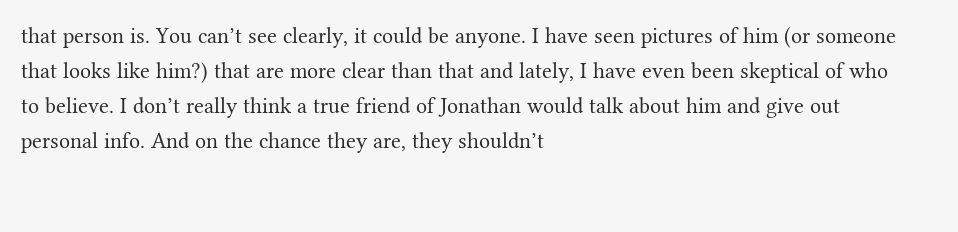that person is. You can’t see clearly, it could be anyone. I have seen pictures of him (or someone that looks like him?) that are more clear than that and lately, I have even been skeptical of who to believe. I don’t really think a true friend of Jonathan would talk about him and give out personal info. And on the chance they are, they shouldn’t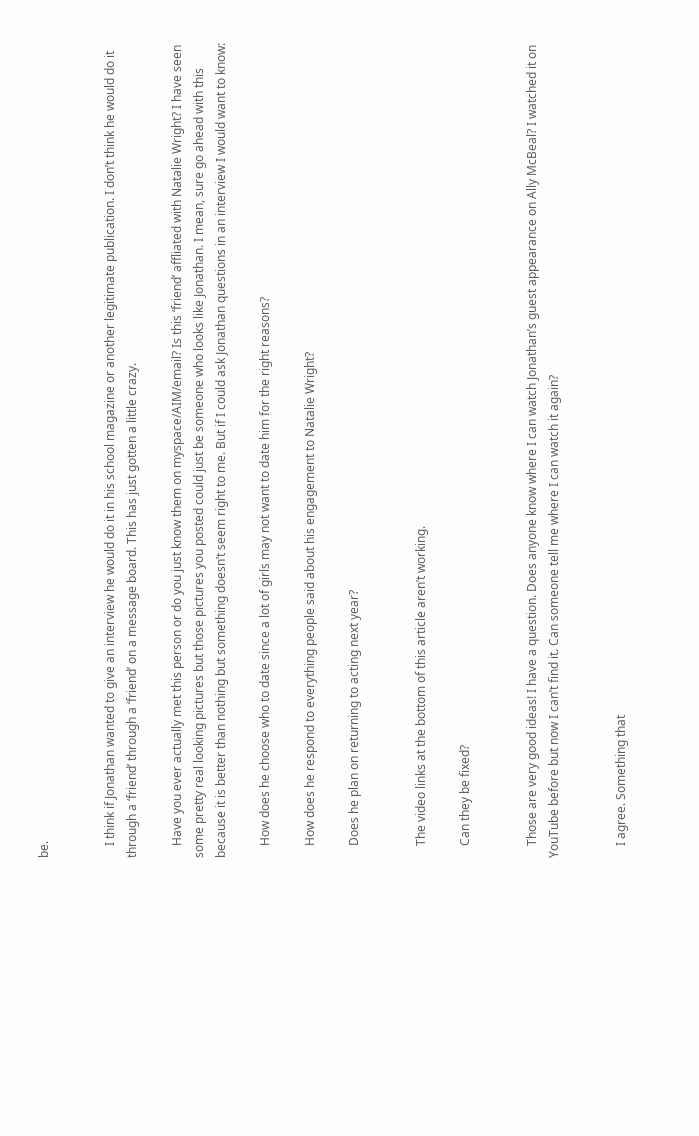be.


    I think if Jonathan wanted to give an interview he would do it in his school magazine or another legitimate publication. I don’t think he would do it through a ‘friend’ through a ‘friend’ on a message board. This has just gotten a little crazy.

    Have you ever actually met this person or do you just know them on myspace/AIM/email? Is this ‘friend’ affliated with Natalie Wright? I have seen some pretty real looking pictures but those pictures you posted could just be someone who looks like Jonathan. I mean, sure go ahead with this because it is better than nothing but something doesn’t seem right to me. But if I could ask Jonathan questions in an interview I would want to know:

    How does he choose who to date since a lot of girls may not want to date him for the right reasons?

    How does he respond to everything people said about his engagement to Natalie Wright?

    Does he plan on returning to acting next year?


    The video links at the bottom of this article aren’t working.

    Can they be fixed?


    Those are very good ideas! I have a question. Does anyone know where I can watch Jonathan’s guest appearance on Ally McBeal? I watched it on YouTube before but now I can’t find it. Can someone tell me where I can watch it again?


    I agree. Something that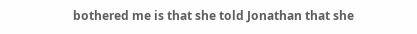bothered me is that she told Jonathan that she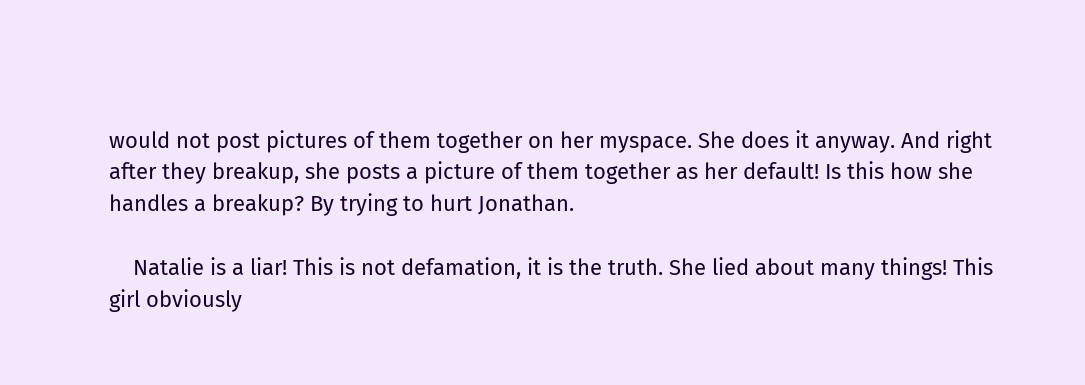would not post pictures of them together on her myspace. She does it anyway. And right after they breakup, she posts a picture of them together as her default! Is this how she handles a breakup? By trying to hurt Jonathan.

    Natalie is a liar! This is not defamation, it is the truth. She lied about many things! This girl obviously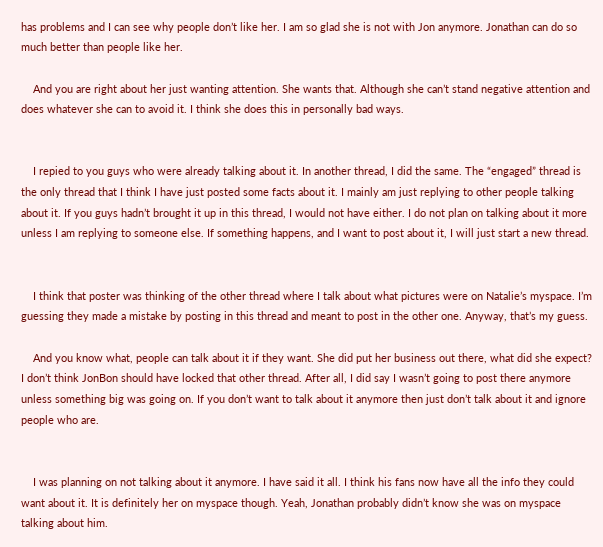has problems and I can see why people don’t like her. I am so glad she is not with Jon anymore. Jonathan can do so much better than people like her.

    And you are right about her just wanting attention. She wants that. Although she can’t stand negative attention and does whatever she can to avoid it. I think she does this in personally bad ways.


    I repied to you guys who were already talking about it. In another thread, I did the same. The “engaged” thread is the only thread that I think I have just posted some facts about it. I mainly am just replying to other people talking about it. If you guys hadn’t brought it up in this thread, I would not have either. I do not plan on talking about it more unless I am replying to someone else. If something happens, and I want to post about it, I will just start a new thread.


    I think that poster was thinking of the other thread where I talk about what pictures were on Natalie’s myspace. I’m guessing they made a mistake by posting in this thread and meant to post in the other one. Anyway, that’s my guess.

    And you know what, people can talk about it if they want. She did put her business out there, what did she expect? I don’t think JonBon should have locked that other thread. After all, I did say I wasn’t going to post there anymore unless something big was going on. If you don’t want to talk about it anymore then just don’t talk about it and ignore people who are.


    I was planning on not talking about it anymore. I have said it all. I think his fans now have all the info they could want about it. It is definitely her on myspace though. Yeah, Jonathan probably didn’t know she was on myspace talking about him.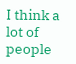I think a lot of people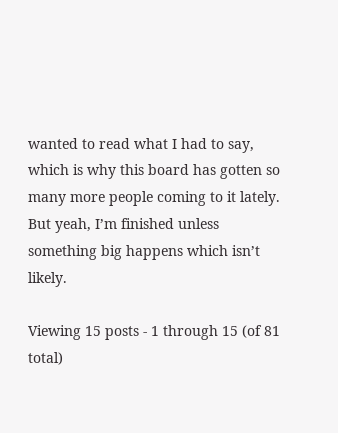wanted to read what I had to say, which is why this board has gotten so many more people coming to it lately. But yeah, I’m finished unless something big happens which isn’t likely.

Viewing 15 posts - 1 through 15 (of 81 total)